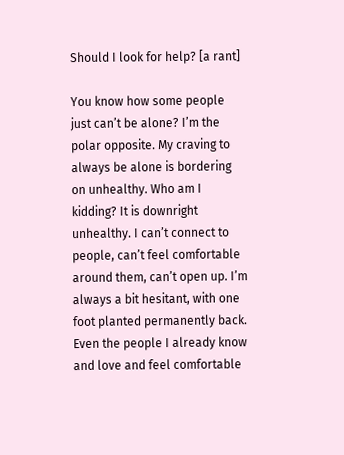Should I look for help? [a rant]

You know how some people just can’t be alone? I’m the polar opposite. My craving to always be alone is bordering on unhealthy. Who am I kidding? It is downright unhealthy. I can’t connect to people, can’t feel comfortable around them, can’t open up. I’m always a bit hesitant, with one foot planted permanently back. Even the people I already know and love and feel comfortable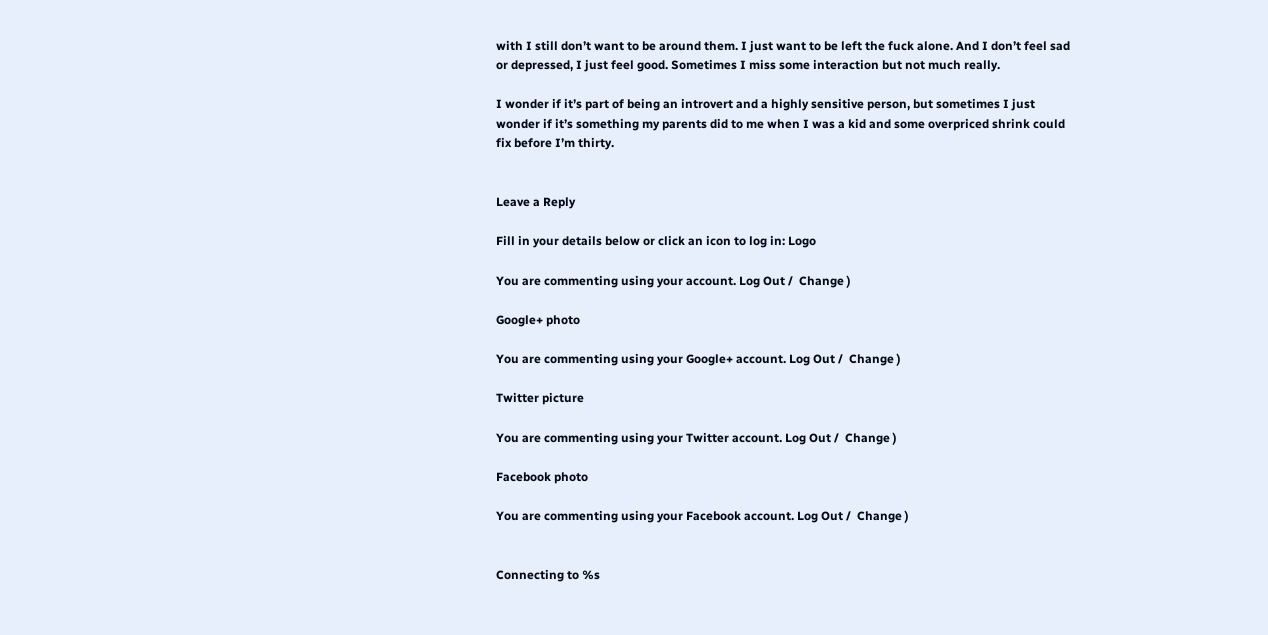with I still don’t want to be around them. I just want to be left the fuck alone. And I don’t feel sad or depressed, I just feel good. Sometimes I miss some interaction but not much really.

I wonder if it’s part of being an introvert and a highly sensitive person, but sometimes I just wonder if it’s something my parents did to me when I was a kid and some overpriced shrink could fix before I’m thirty.


Leave a Reply

Fill in your details below or click an icon to log in: Logo

You are commenting using your account. Log Out /  Change )

Google+ photo

You are commenting using your Google+ account. Log Out /  Change )

Twitter picture

You are commenting using your Twitter account. Log Out /  Change )

Facebook photo

You are commenting using your Facebook account. Log Out /  Change )


Connecting to %s